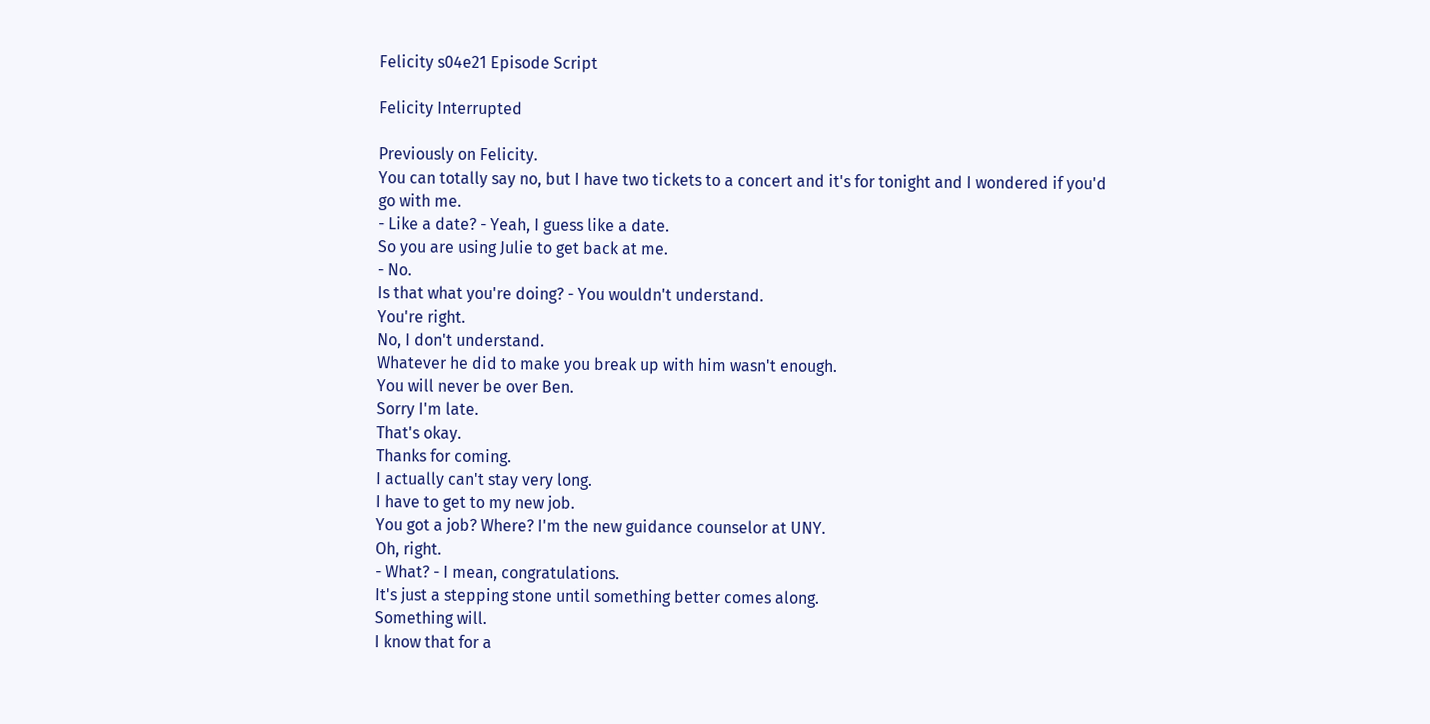Felicity s04e21 Episode Script

Felicity Interrupted

Previously on Felicity.
You can totally say no, but I have two tickets to a concert and it's for tonight and I wondered if you'd go with me.
- Like a date? - Yeah, I guess like a date.
So you are using Julie to get back at me.
- No.
Is that what you're doing? - You wouldn't understand.
You're right.
No, I don't understand.
Whatever he did to make you break up with him wasn't enough.
You will never be over Ben.
Sorry I'm late.
That's okay.
Thanks for coming.
I actually can't stay very long.
I have to get to my new job.
You got a job? Where? I'm the new guidance counselor at UNY.
Oh, right.
- What? - I mean, congratulations.
It's just a stepping stone until something better comes along.
Something will.
I know that for a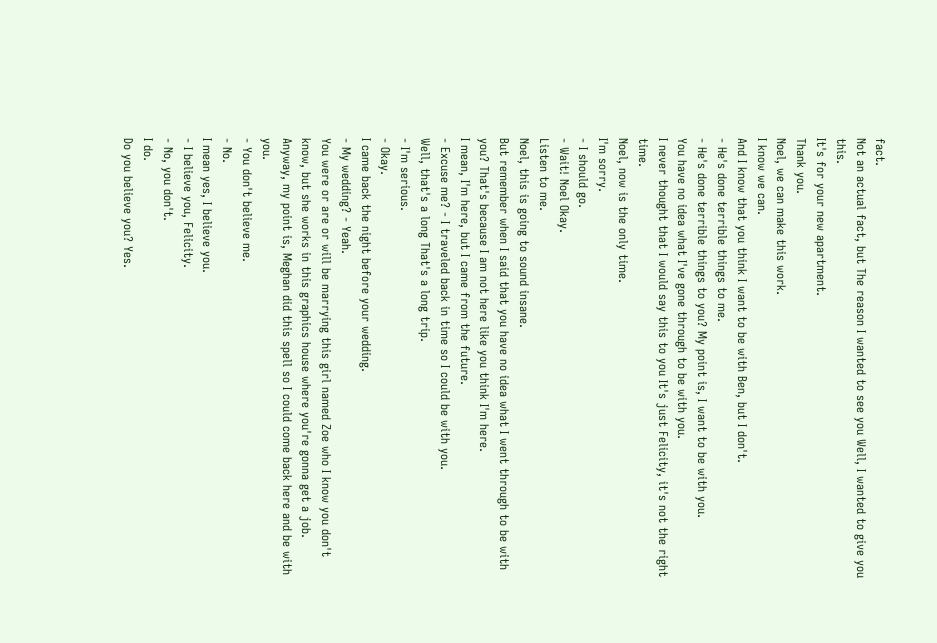fact.
Not an actual fact, but The reason I wanted to see you Well, I wanted to give you this.
It's for your new apartment.
Thank you.
Noel, we can make this work.
I know we can.
And I know that you think I want to be with Ben, but I don't.
- He's done terrible things to me.
- He's done terrible things to you? My point is, I want to be with you.
You have no idea what I've gone through to be with you.
I never thought that I would say this to you It's just Felicity, it's not the right time.
Noel, now is the only time.
I'm sorry.
- I should go.
- Wait! Noel Okay.
Listen to me.
Noel, this is going to sound insane.
But remember when I said that you have no idea what I went through to be with you? That's because I am not here like you think I'm here.
I mean, I'm here, but I came from the future.
- Excuse me? - I traveled back in time so I could be with you.
Well, that's a long That's a long trip.
- I'm serious.
- Okay.
I came back the night before your wedding.
- My wedding? - Yeah.
You were or are or will be marrying this girl named Zoe who I know you don't know, but she works in this graphics house where you're gonna get a job.
Anyway, my point is, Meghan did this spell so I could come back here and be with you.
- You don't believe me.
- No.
I mean yes, I believe you.
- I believe you, Felicity.
- No, you don't.
I do.
Do you believe you? Yes.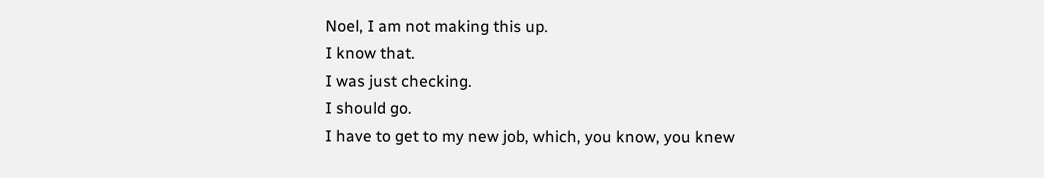Noel, I am not making this up.
I know that.
I was just checking.
I should go.
I have to get to my new job, which, you know, you knew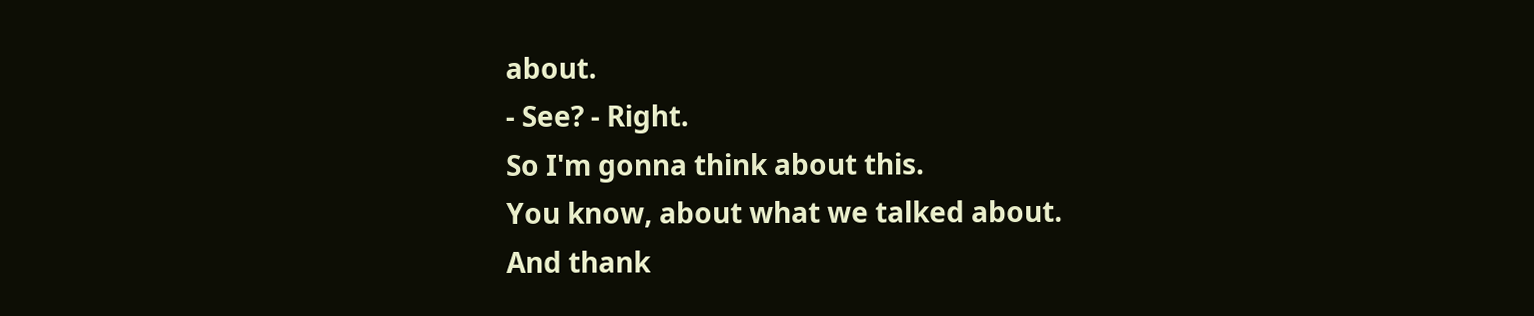about.
- See? - Right.
So I'm gonna think about this.
You know, about what we talked about.
And thank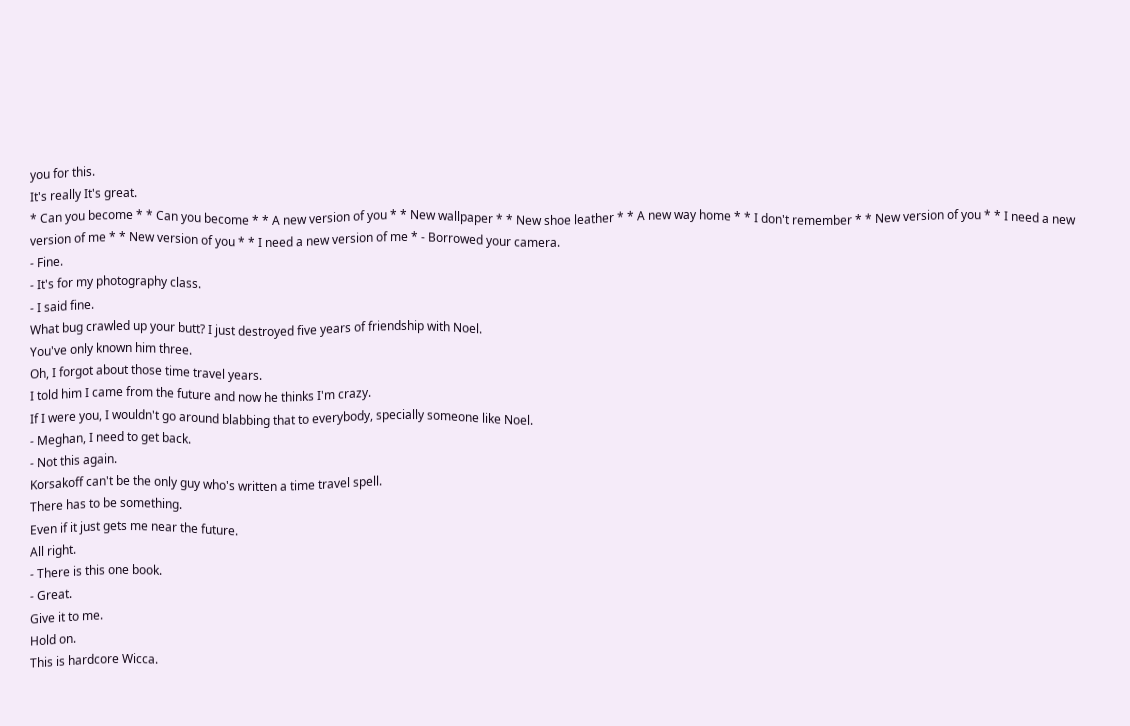you for this.
It's really It's great.
* Can you become * * Can you become * * A new version of you * * New wallpaper * * New shoe leather * * A new way home * * I don't remember * * New version of you * * I need a new version of me * * New version of you * * I need a new version of me * - Borrowed your camera.
- Fine.
- It's for my photography class.
- I said fine.
What bug crawled up your butt? I just destroyed five years of friendship with Noel.
You've only known him three.
Oh, I forgot about those time travel years.
I told him I came from the future and now he thinks I'm crazy.
If I were you, I wouldn't go around blabbing that to everybody, specially someone like Noel.
- Meghan, I need to get back.
- Not this again.
Korsakoff can't be the only guy who's written a time travel spell.
There has to be something.
Even if it just gets me near the future.
All right.
- There is this one book.
- Great.
Give it to me.
Hold on.
This is hardcore Wicca.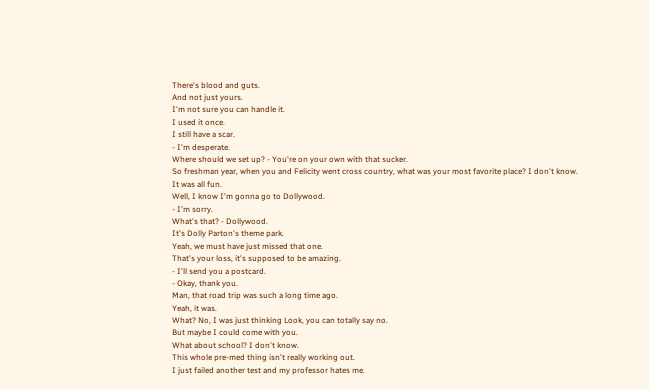There's blood and guts.
And not just yours.
I'm not sure you can handle it.
I used it once.
I still have a scar.
- I'm desperate.
Where should we set up? - You're on your own with that sucker.
So freshman year, when you and Felicity went cross country, what was your most favorite place? I don't know.
It was all fun.
Well, I know I'm gonna go to Dollywood.
- I'm sorry.
What's that? - Dollywood.
It's Dolly Parton's theme park.
Yeah, we must have just missed that one.
That's your loss, it's supposed to be amazing.
- I'll send you a postcard.
- Okay, thank you.
Man, that road trip was such a long time ago.
Yeah, it was.
What? No, I was just thinking Look, you can totally say no.
But maybe I could come with you.
What about school? I don't know.
This whole pre-med thing isn't really working out.
I just failed another test and my professor hates me.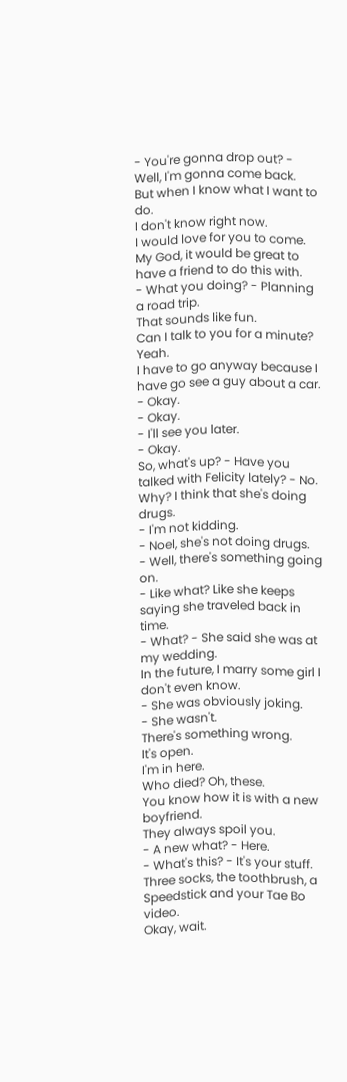- You're gonna drop out? - Well, I'm gonna come back.
But when I know what I want to do.
I don't know right now.
I would love for you to come.
My God, it would be great to have a friend to do this with.
- What you doing? - Planning a road trip.
That sounds like fun.
Can I talk to you for a minute? Yeah.
I have to go anyway because I have go see a guy about a car.
- Okay.
- Okay.
- I'll see you later.
- Okay.
So, what's up? - Have you talked with Felicity lately? - No.
Why? I think that she's doing drugs.
- I'm not kidding.
- Noel, she's not doing drugs.
- Well, there's something going on.
- Like what? Like she keeps saying she traveled back in time.
- What? - She said she was at my wedding.
In the future, I marry some girl I don't even know.
- She was obviously joking.
- She wasn't.
There's something wrong.
It's open.
I'm in here.
Who died? Oh, these.
You know how it is with a new boyfriend.
They always spoil you.
- A new what? - Here.
- What's this? - It's your stuff.
Three socks, the toothbrush, a Speedstick and your Tae Bo video.
Okay, wait.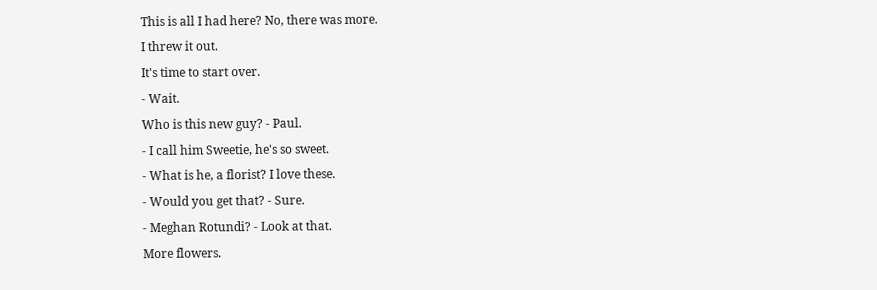This is all I had here? No, there was more.
I threw it out.
It's time to start over.
- Wait.
Who is this new guy? - Paul.
- I call him Sweetie, he's so sweet.
- What is he, a florist? I love these.
- Would you get that? - Sure.
- Meghan Rotundi? - Look at that.
More flowers.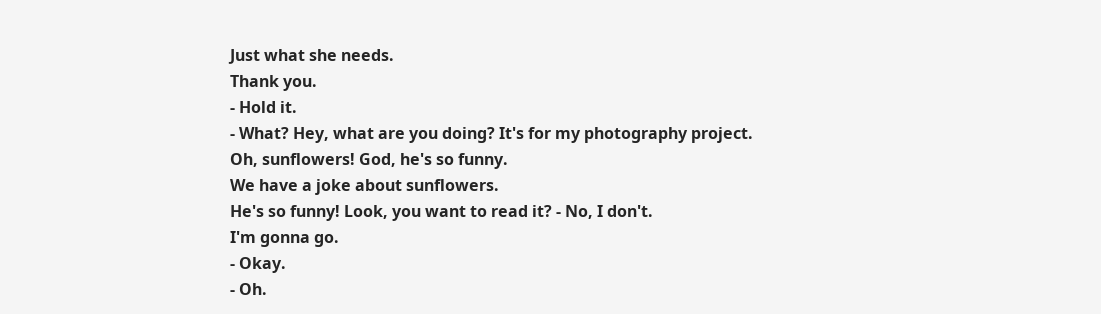Just what she needs.
Thank you.
- Hold it.
- What? Hey, what are you doing? It's for my photography project.
Oh, sunflowers! God, he's so funny.
We have a joke about sunflowers.
He's so funny! Look, you want to read it? - No, I don't.
I'm gonna go.
- Okay.
- Oh.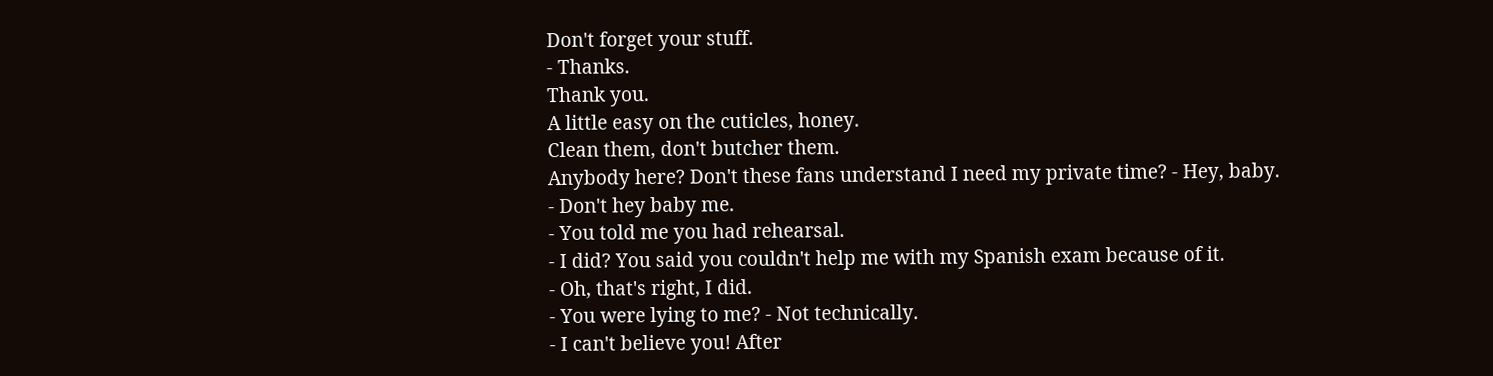Don't forget your stuff.
- Thanks.
Thank you.
A little easy on the cuticles, honey.
Clean them, don't butcher them.
Anybody here? Don't these fans understand I need my private time? - Hey, baby.
- Don't hey baby me.
- You told me you had rehearsal.
- I did? You said you couldn't help me with my Spanish exam because of it.
- Oh, that's right, I did.
- You were lying to me? - Not technically.
- I can't believe you! After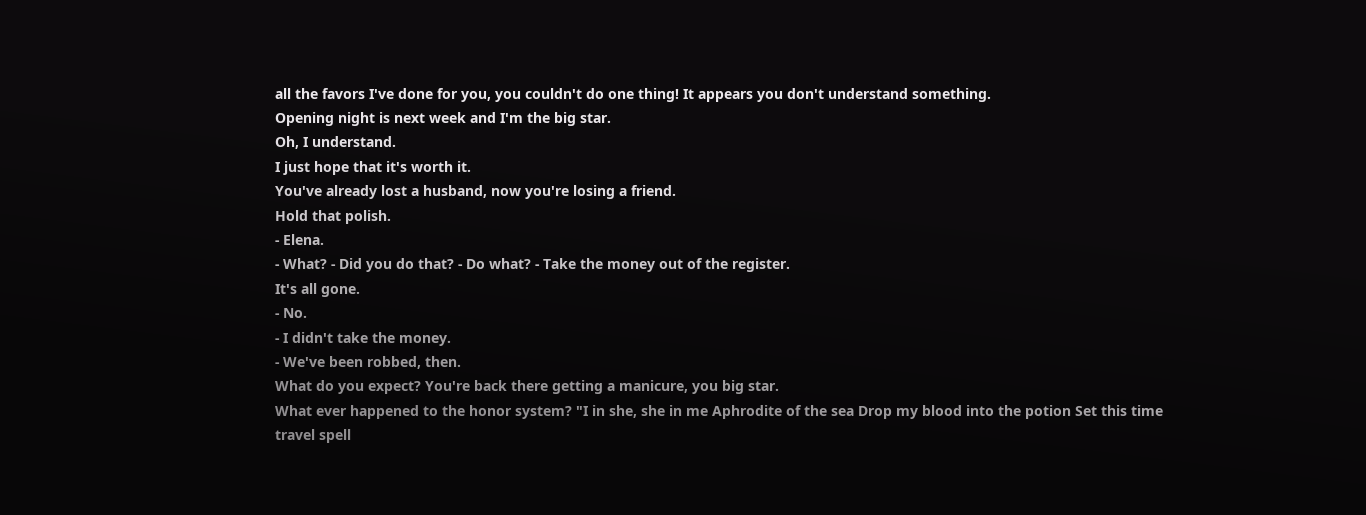all the favors I've done for you, you couldn't do one thing! It appears you don't understand something.
Opening night is next week and I'm the big star.
Oh, I understand.
I just hope that it's worth it.
You've already lost a husband, now you're losing a friend.
Hold that polish.
- Elena.
- What? - Did you do that? - Do what? - Take the money out of the register.
It's all gone.
- No.
- I didn't take the money.
- We've been robbed, then.
What do you expect? You're back there getting a manicure, you big star.
What ever happened to the honor system? "I in she, she in me Aphrodite of the sea Drop my blood into the potion Set this time travel spell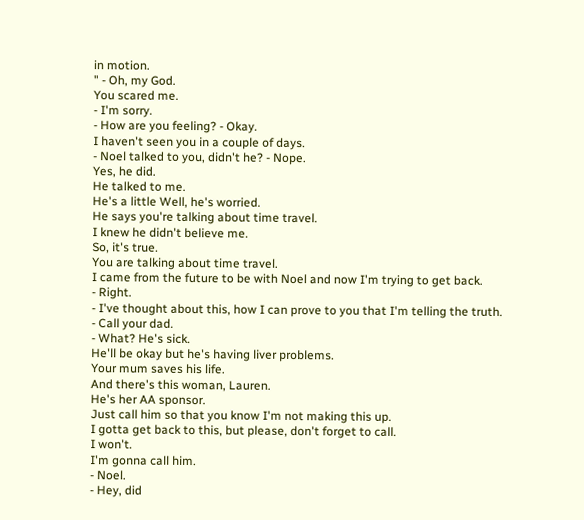in motion.
" - Oh, my God.
You scared me.
- I'm sorry.
- How are you feeling? - Okay.
I haven't seen you in a couple of days.
- Noel talked to you, didn't he? - Nope.
Yes, he did.
He talked to me.
He's a little Well, he's worried.
He says you're talking about time travel.
I knew he didn't believe me.
So, it's true.
You are talking about time travel.
I came from the future to be with Noel and now I'm trying to get back.
- Right.
- I've thought about this, how I can prove to you that I'm telling the truth.
- Call your dad.
- What? He's sick.
He'll be okay but he's having liver problems.
Your mum saves his life.
And there's this woman, Lauren.
He's her AA sponsor.
Just call him so that you know I'm not making this up.
I gotta get back to this, but please, don't forget to call.
I won't.
I'm gonna call him.
- Noel.
- Hey, did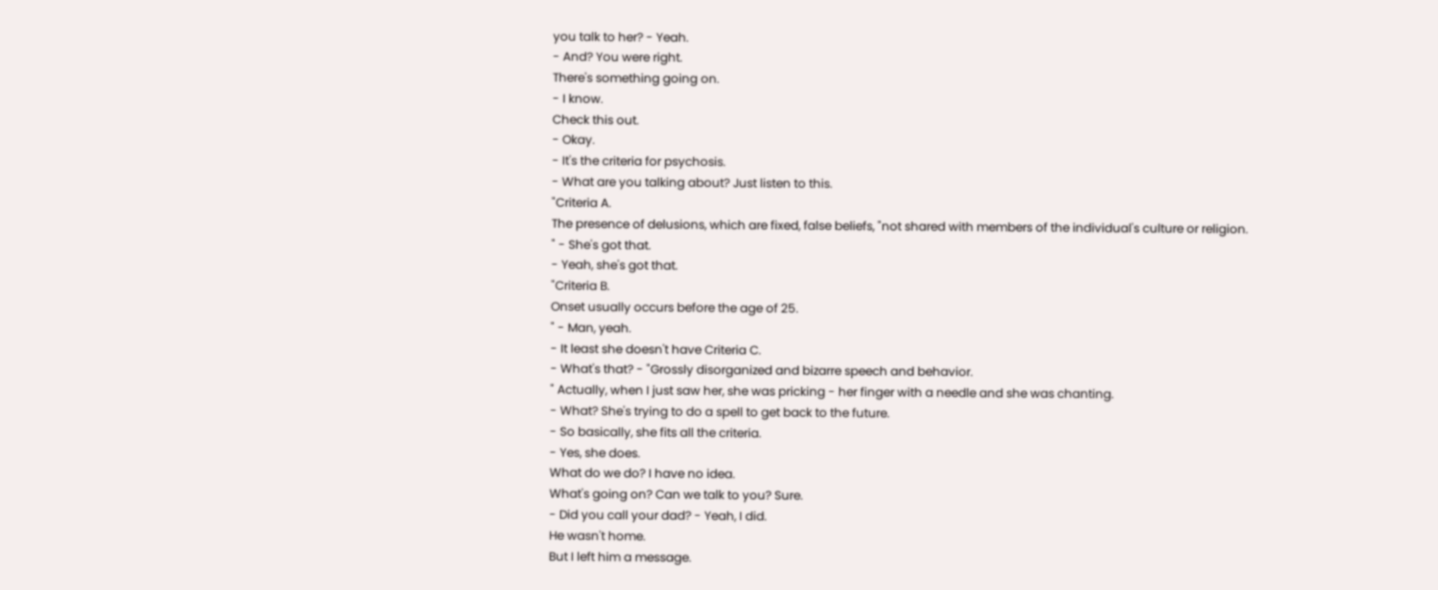you talk to her? - Yeah.
- And? You were right.
There's something going on.
- I know.
Check this out.
- Okay.
- It's the criteria for psychosis.
- What are you talking about? Just listen to this.
"Criteria A.
The presence of delusions, which are fixed, false beliefs, "not shared with members of the individual's culture or religion.
" - She's got that.
- Yeah, she's got that.
"Criteria B.
Onset usually occurs before the age of 25.
" - Man, yeah.
- It least she doesn't have Criteria C.
- What's that? - "Grossly disorganized and bizarre speech and behavior.
" Actually, when I just saw her, she was pricking - her finger with a needle and she was chanting.
- What? She's trying to do a spell to get back to the future.
- So basically, she fits all the criteria.
- Yes, she does.
What do we do? I have no idea.
What's going on? Can we talk to you? Sure.
- Did you call your dad? - Yeah, I did.
He wasn't home.
But I left him a message.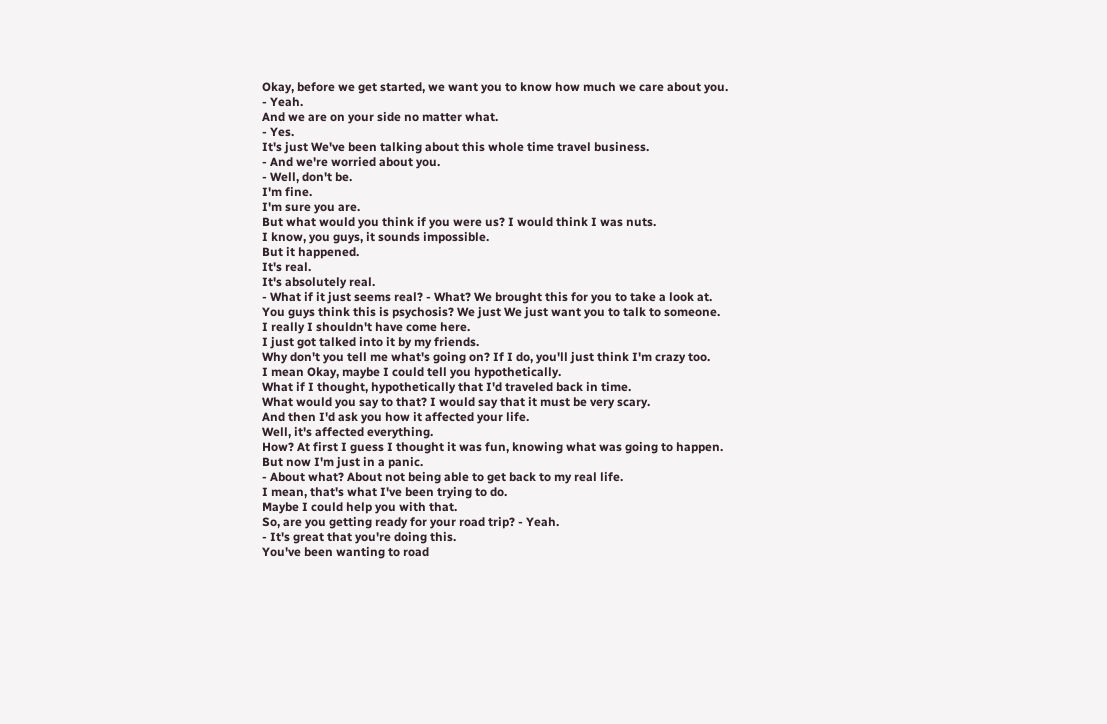Okay, before we get started, we want you to know how much we care about you.
- Yeah.
And we are on your side no matter what.
- Yes.
It's just We've been talking about this whole time travel business.
- And we're worried about you.
- Well, don't be.
I'm fine.
I'm sure you are.
But what would you think if you were us? I would think I was nuts.
I know, you guys, it sounds impossible.
But it happened.
It's real.
It's absolutely real.
- What if it just seems real? - What? We brought this for you to take a look at.
You guys think this is psychosis? We just We just want you to talk to someone.
I really I shouldn't have come here.
I just got talked into it by my friends.
Why don't you tell me what's going on? If I do, you'll just think I'm crazy too.
I mean Okay, maybe I could tell you hypothetically.
What if I thought, hypothetically that I'd traveled back in time.
What would you say to that? I would say that it must be very scary.
And then I'd ask you how it affected your life.
Well, it's affected everything.
How? At first I guess I thought it was fun, knowing what was going to happen.
But now I'm just in a panic.
- About what? About not being able to get back to my real life.
I mean, that's what I've been trying to do.
Maybe I could help you with that.
So, are you getting ready for your road trip? - Yeah.
- It's great that you're doing this.
You've been wanting to road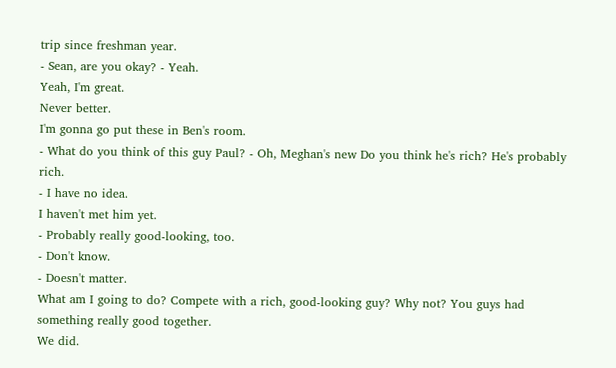trip since freshman year.
- Sean, are you okay? - Yeah.
Yeah, I'm great.
Never better.
I'm gonna go put these in Ben's room.
- What do you think of this guy Paul? - Oh, Meghan's new Do you think he's rich? He's probably rich.
- I have no idea.
I haven't met him yet.
- Probably really good-looking, too.
- Don't know.
- Doesn't matter.
What am I going to do? Compete with a rich, good-looking guy? Why not? You guys had something really good together.
We did.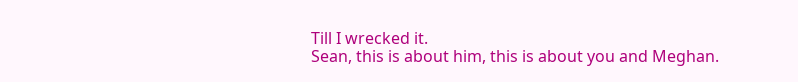Till I wrecked it.
Sean, this is about him, this is about you and Meghan.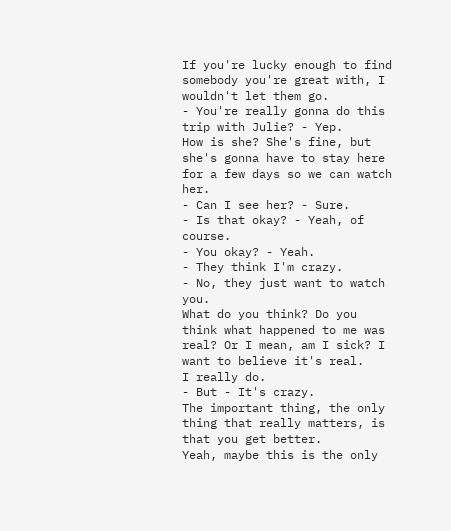If you're lucky enough to find somebody you're great with, I wouldn't let them go.
- You're really gonna do this trip with Julie? - Yep.
How is she? She's fine, but she's gonna have to stay here for a few days so we can watch her.
- Can I see her? - Sure.
- Is that okay? - Yeah, of course.
- You okay? - Yeah.
- They think I'm crazy.
- No, they just want to watch you.
What do you think? Do you think what happened to me was real? Or I mean, am I sick? I want to believe it's real.
I really do.
- But - It's crazy.
The important thing, the only thing that really matters, is that you get better.
Yeah, maybe this is the only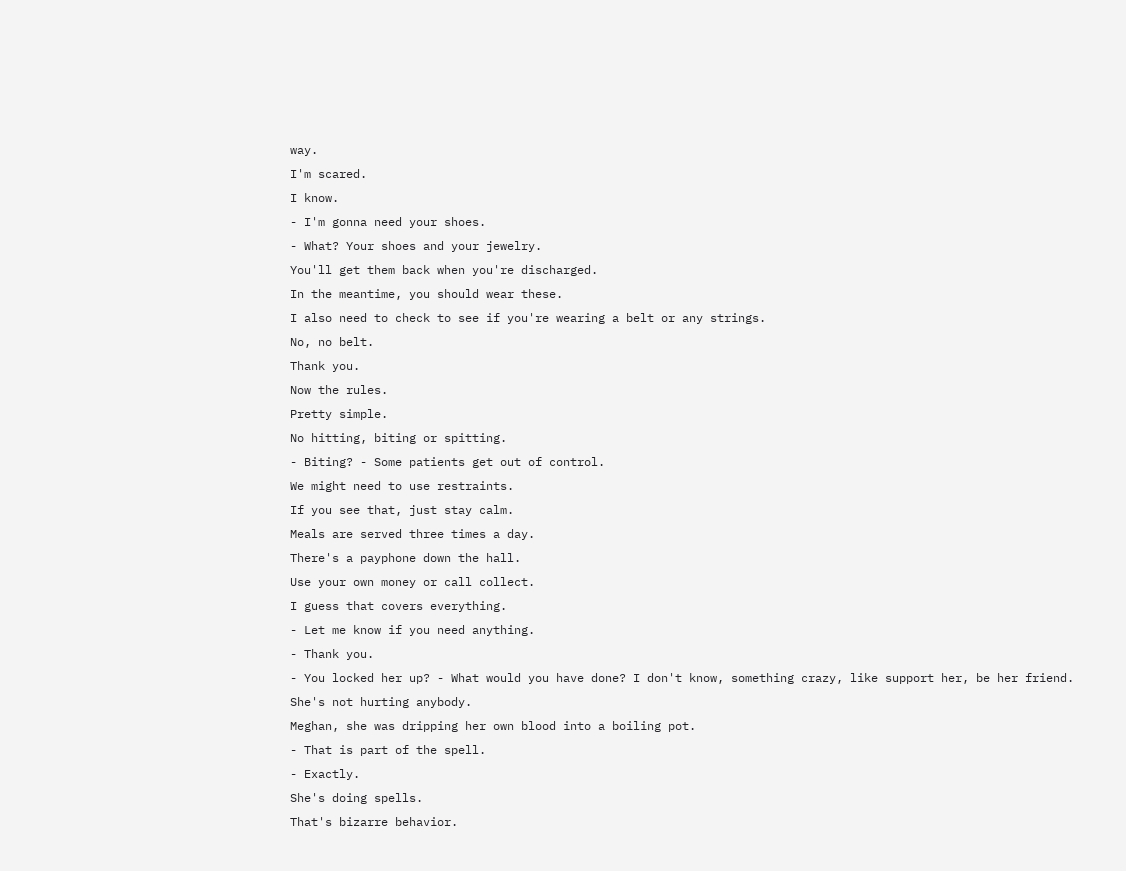way.
I'm scared.
I know.
- I'm gonna need your shoes.
- What? Your shoes and your jewelry.
You'll get them back when you're discharged.
In the meantime, you should wear these.
I also need to check to see if you're wearing a belt or any strings.
No, no belt.
Thank you.
Now the rules.
Pretty simple.
No hitting, biting or spitting.
- Biting? - Some patients get out of control.
We might need to use restraints.
If you see that, just stay calm.
Meals are served three times a day.
There's a payphone down the hall.
Use your own money or call collect.
I guess that covers everything.
- Let me know if you need anything.
- Thank you.
- You locked her up? - What would you have done? I don't know, something crazy, like support her, be her friend.
She's not hurting anybody.
Meghan, she was dripping her own blood into a boiling pot.
- That is part of the spell.
- Exactly.
She's doing spells.
That's bizarre behavior.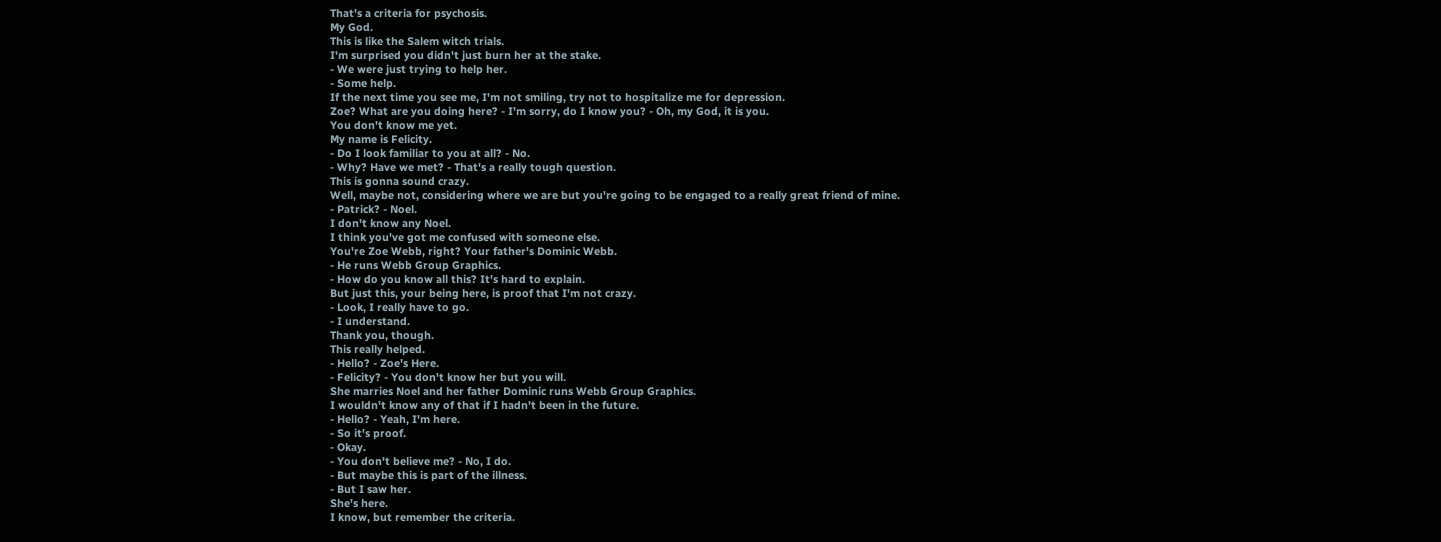That's a criteria for psychosis.
My God.
This is like the Salem witch trials.
I'm surprised you didn't just burn her at the stake.
- We were just trying to help her.
- Some help.
If the next time you see me, I'm not smiling, try not to hospitalize me for depression.
Zoe? What are you doing here? - I'm sorry, do I know you? - Oh, my God, it is you.
You don't know me yet.
My name is Felicity.
- Do I look familiar to you at all? - No.
- Why? Have we met? - That's a really tough question.
This is gonna sound crazy.
Well, maybe not, considering where we are but you're going to be engaged to a really great friend of mine.
- Patrick? - Noel.
I don't know any Noel.
I think you've got me confused with someone else.
You're Zoe Webb, right? Your father's Dominic Webb.
- He runs Webb Group Graphics.
- How do you know all this? It's hard to explain.
But just this, your being here, is proof that I'm not crazy.
- Look, I really have to go.
- I understand.
Thank you, though.
This really helped.
- Hello? - Zoe's Here.
- Felicity? - You don't know her but you will.
She marries Noel and her father Dominic runs Webb Group Graphics.
I wouldn't know any of that if I hadn't been in the future.
- Hello? - Yeah, I'm here.
- So it's proof.
- Okay.
- You don't believe me? - No, I do.
- But maybe this is part of the illness.
- But I saw her.
She's here.
I know, but remember the criteria.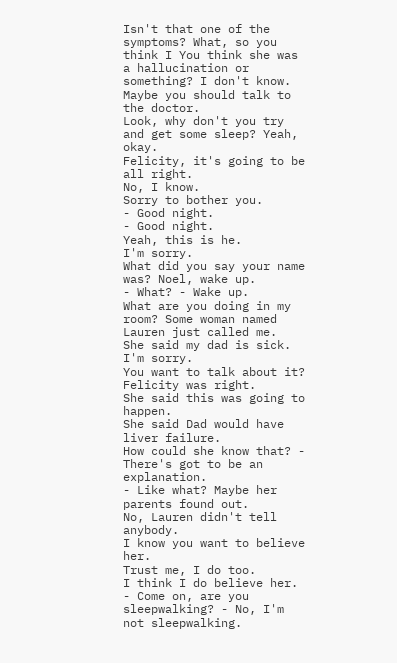Isn't that one of the symptoms? What, so you think I You think she was a hallucination or something? I don't know.
Maybe you should talk to the doctor.
Look, why don't you try and get some sleep? Yeah, okay.
Felicity, it's going to be all right.
No, I know.
Sorry to bother you.
- Good night.
- Good night.
Yeah, this is he.
I'm sorry.
What did you say your name was? Noel, wake up.
- What? - Wake up.
What are you doing in my room? Some woman named Lauren just called me.
She said my dad is sick.
I'm sorry.
You want to talk about it? Felicity was right.
She said this was going to happen.
She said Dad would have liver failure.
How could she know that? - There's got to be an explanation.
- Like what? Maybe her parents found out.
No, Lauren didn't tell anybody.
I know you want to believe her.
Trust me, I do too.
I think I do believe her.
- Come on, are you sleepwalking? - No, I'm not sleepwalking.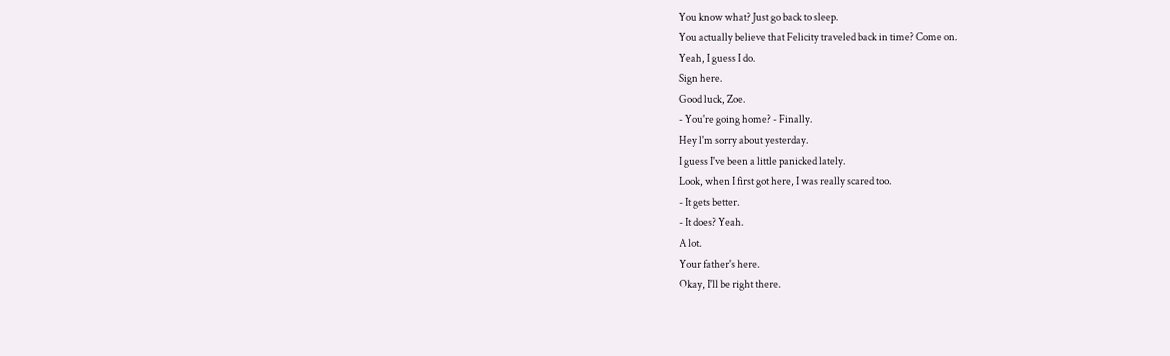You know what? Just go back to sleep.
You actually believe that Felicity traveled back in time? Come on.
Yeah, I guess I do.
Sign here.
Good luck, Zoe.
- You're going home? - Finally.
Hey l'm sorry about yesterday.
I guess I've been a little panicked lately.
Look, when I first got here, I was really scared too.
- It gets better.
- It does? Yeah.
A lot.
Your father's here.
Okay, I'll be right there.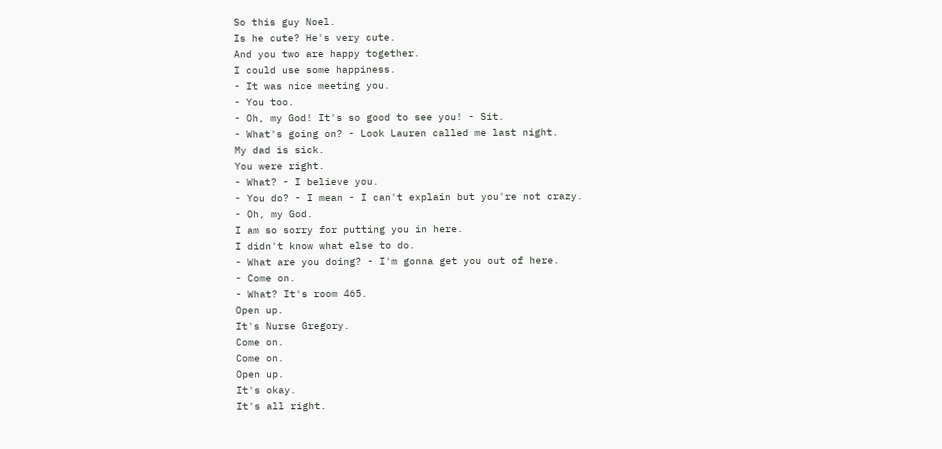So this guy Noel.
Is he cute? He's very cute.
And you two are happy together.
I could use some happiness.
- It was nice meeting you.
- You too.
- Oh, my God! It's so good to see you! - Sit.
- What's going on? - Look Lauren called me last night.
My dad is sick.
You were right.
- What? - I believe you.
- You do? - I mean - I can't explain but you're not crazy.
- Oh, my God.
I am so sorry for putting you in here.
I didn't know what else to do.
- What are you doing? - I'm gonna get you out of here.
- Come on.
- What? It's room 465.
Open up.
It's Nurse Gregory.
Come on.
Come on.
Open up.
It's okay.
It's all right.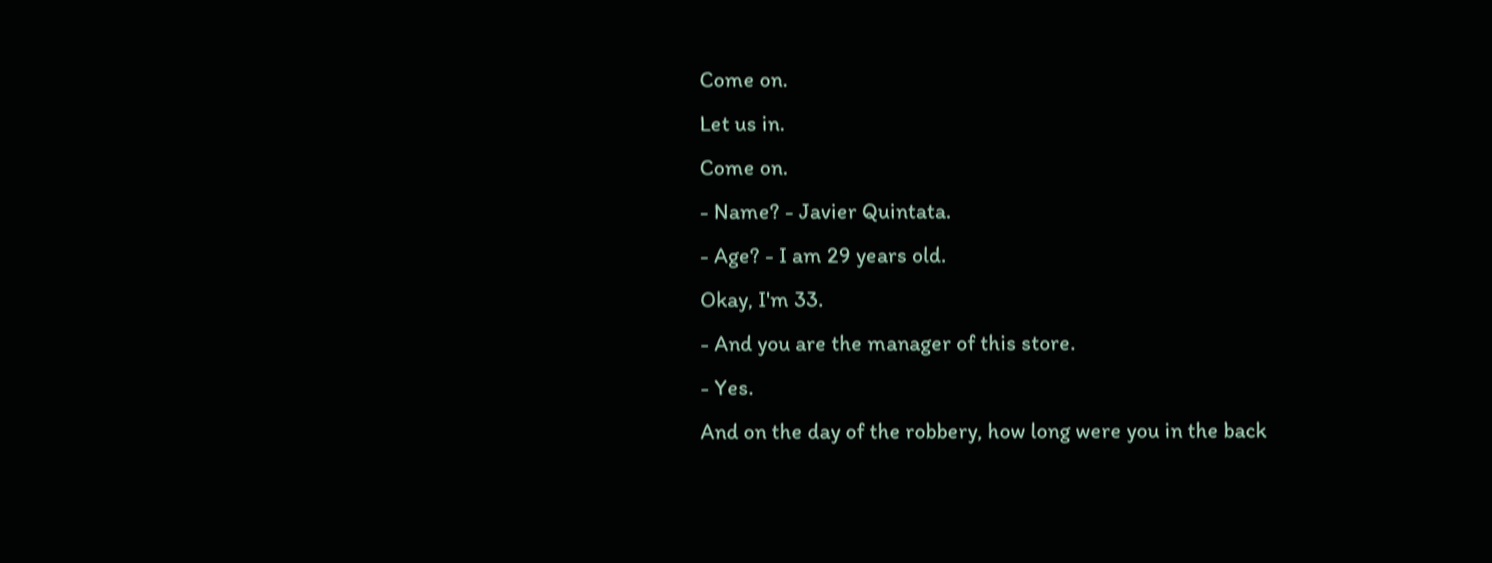Come on.
Let us in.
Come on.
- Name? - Javier Quintata.
- Age? - I am 29 years old.
Okay, I'm 33.
- And you are the manager of this store.
- Yes.
And on the day of the robbery, how long were you in the back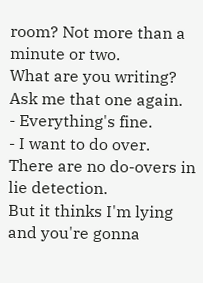room? Not more than a minute or two.
What are you writing? Ask me that one again.
- Everything's fine.
- I want to do over.
There are no do-overs in lie detection.
But it thinks I'm lying and you're gonna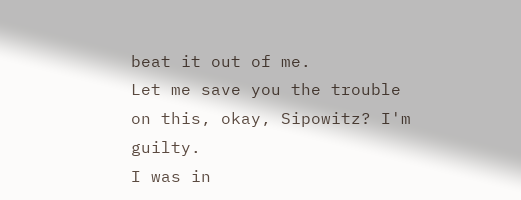beat it out of me.
Let me save you the trouble on this, okay, Sipowitz? I'm guilty.
I was in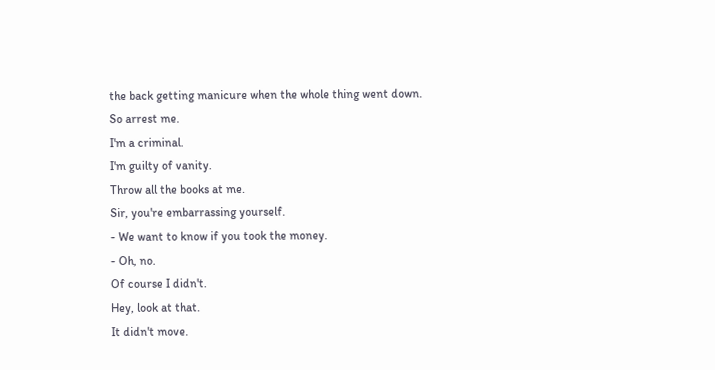the back getting manicure when the whole thing went down.
So arrest me.
I'm a criminal.
I'm guilty of vanity.
Throw all the books at me.
Sir, you're embarrassing yourself.
- We want to know if you took the money.
- Oh, no.
Of course I didn't.
Hey, look at that.
It didn't move.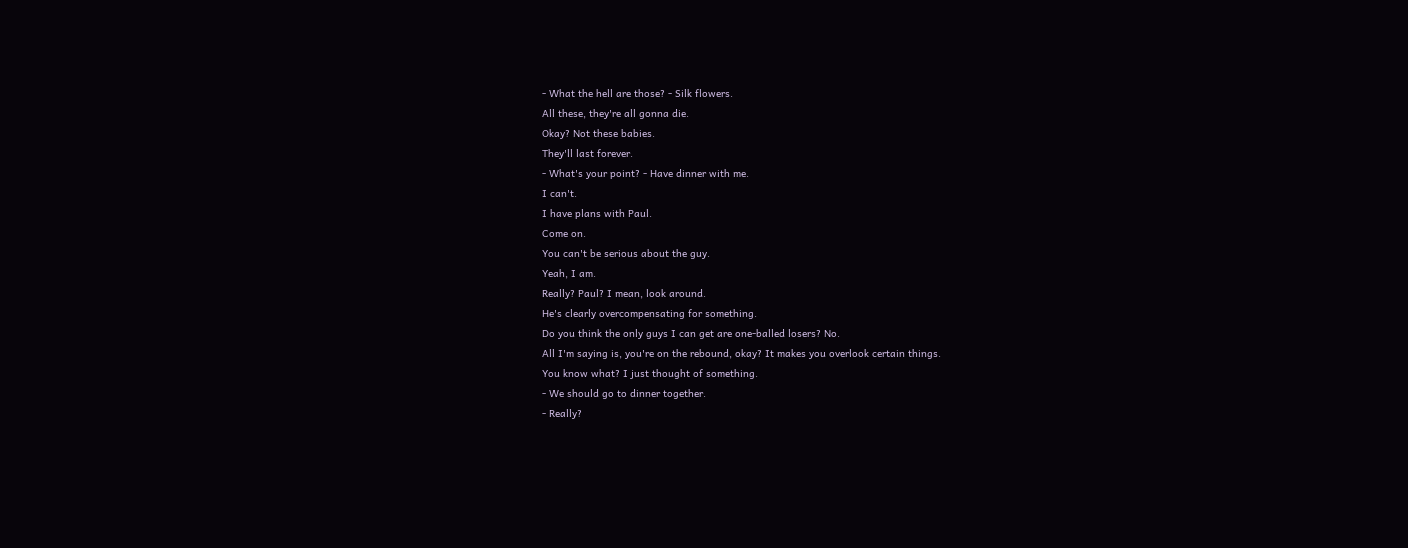- What the hell are those? - Silk flowers.
All these, they're all gonna die.
Okay? Not these babies.
They'll last forever.
- What's your point? - Have dinner with me.
I can't.
I have plans with Paul.
Come on.
You can't be serious about the guy.
Yeah, I am.
Really? Paul? I mean, look around.
He's clearly overcompensating for something.
Do you think the only guys I can get are one-balled losers? No.
All I'm saying is, you're on the rebound, okay? It makes you overlook certain things.
You know what? I just thought of something.
- We should go to dinner together.
- Really?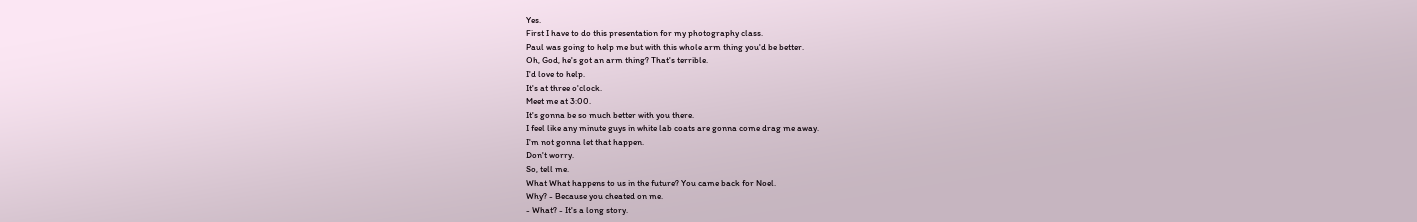Yes.
First I have to do this presentation for my photography class.
Paul was going to help me but with this whole arm thing you'd be better.
Oh, God, he's got an arm thing? That's terrible.
I'd love to help.
It's at three o'clock.
Meet me at 3:00.
It's gonna be so much better with you there.
I feel like any minute guys in white lab coats are gonna come drag me away.
I'm not gonna let that happen.
Don't worry.
So, tell me.
What What happens to us in the future? You came back for Noel.
Why? - Because you cheated on me.
- What? - It's a long story.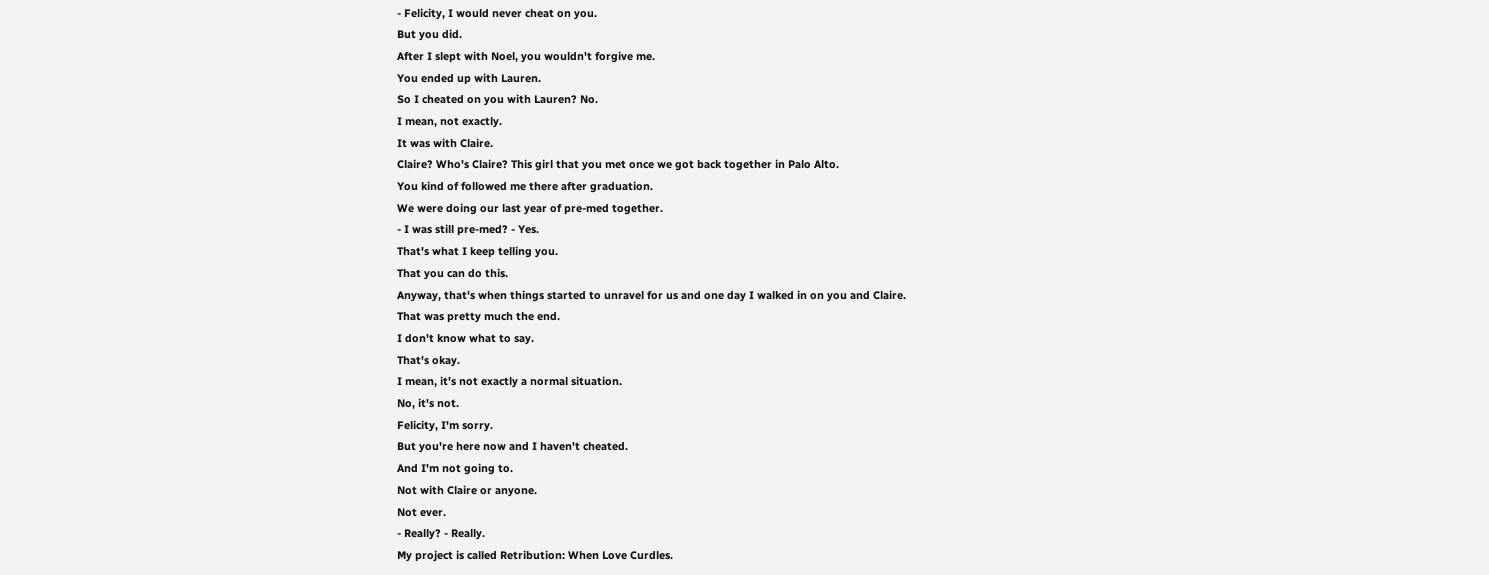- Felicity, I would never cheat on you.
But you did.
After I slept with Noel, you wouldn't forgive me.
You ended up with Lauren.
So I cheated on you with Lauren? No.
I mean, not exactly.
It was with Claire.
Claire? Who's Claire? This girl that you met once we got back together in Palo Alto.
You kind of followed me there after graduation.
We were doing our last year of pre-med together.
- I was still pre-med? - Yes.
That's what I keep telling you.
That you can do this.
Anyway, that's when things started to unravel for us and one day I walked in on you and Claire.
That was pretty much the end.
I don't know what to say.
That's okay.
I mean, it's not exactly a normal situation.
No, it's not.
Felicity, I'm sorry.
But you're here now and I haven't cheated.
And I'm not going to.
Not with Claire or anyone.
Not ever.
- Really? - Really.
My project is called Retribution: When Love Curdles.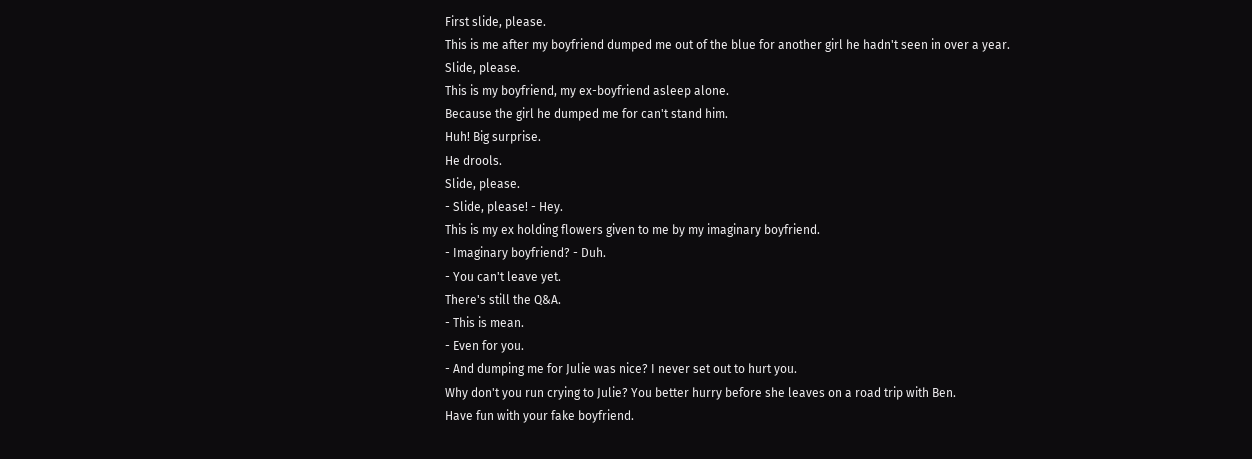First slide, please.
This is me after my boyfriend dumped me out of the blue for another girl he hadn't seen in over a year.
Slide, please.
This is my boyfriend, my ex-boyfriend asleep alone.
Because the girl he dumped me for can't stand him.
Huh! Big surprise.
He drools.
Slide, please.
- Slide, please! - Hey.
This is my ex holding flowers given to me by my imaginary boyfriend.
- Imaginary boyfriend? - Duh.
- You can't leave yet.
There's still the Q&A.
- This is mean.
- Even for you.
- And dumping me for Julie was nice? I never set out to hurt you.
Why don't you run crying to Julie? You better hurry before she leaves on a road trip with Ben.
Have fun with your fake boyfriend.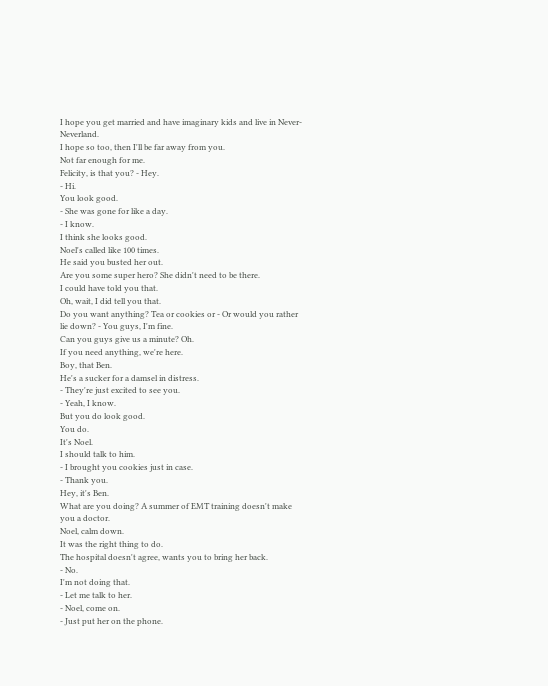I hope you get married and have imaginary kids and live in Never-Neverland.
I hope so too, then I'll be far away from you.
Not far enough for me.
Felicity, is that you? - Hey.
- Hi.
You look good.
- She was gone for like a day.
- I know.
I think she looks good.
Noel's called like 100 times.
He said you busted her out.
Are you some super hero? She didn't need to be there.
I could have told you that.
Oh, wait, I did tell you that.
Do you want anything? Tea or cookies or - Or would you rather lie down? - You guys, I'm fine.
Can you guys give us a minute? Oh.
If you need anything, we're here.
Boy, that Ben.
He's a sucker for a damsel in distress.
- They're just excited to see you.
- Yeah, I know.
But you do look good.
You do.
It's Noel.
I should talk to him.
- I brought you cookies just in case.
- Thank you.
Hey, it's Ben.
What are you doing? A summer of EMT training doesn't make you a doctor.
Noel, calm down.
It was the right thing to do.
The hospital doesn't agree, wants you to bring her back.
- No.
I'm not doing that.
- Let me talk to her.
- Noel, come on.
- Just put her on the phone.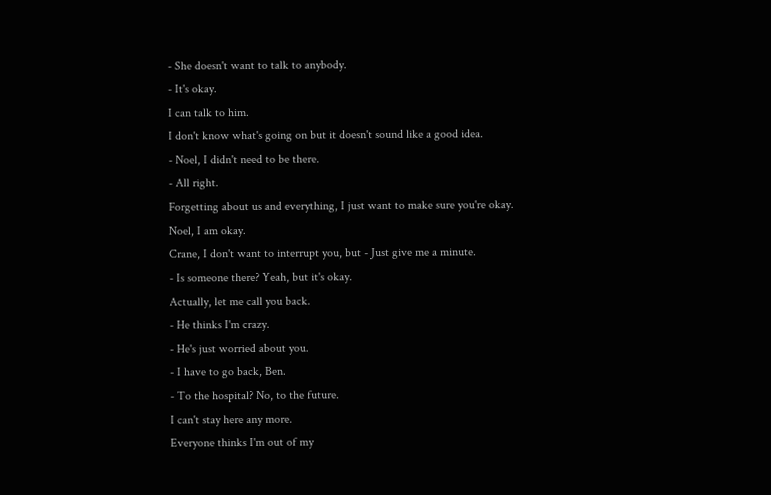- She doesn't want to talk to anybody.
- It's okay.
I can talk to him.
I don't know what's going on but it doesn't sound like a good idea.
- Noel, I didn't need to be there.
- All right.
Forgetting about us and everything, I just want to make sure you're okay.
Noel, I am okay.
Crane, I don't want to interrupt you, but - Just give me a minute.
- Is someone there? Yeah, but it's okay.
Actually, let me call you back.
- He thinks I'm crazy.
- He's just worried about you.
- I have to go back, Ben.
- To the hospital? No, to the future.
I can't stay here any more.
Everyone thinks I'm out of my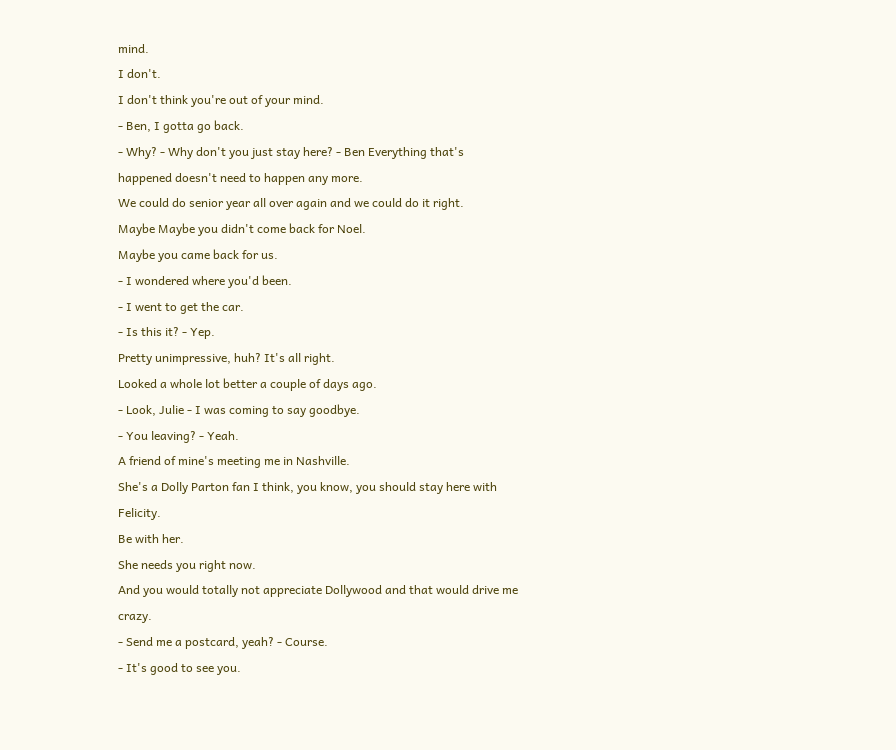mind.
I don't.
I don't think you're out of your mind.
- Ben, I gotta go back.
- Why? - Why don't you just stay here? - Ben Everything that's happened doesn't need to happen any more.
We could do senior year all over again and we could do it right.
Maybe Maybe you didn't come back for Noel.
Maybe you came back for us.
- I wondered where you'd been.
- I went to get the car.
- Is this it? - Yep.
Pretty unimpressive, huh? It's all right.
Looked a whole lot better a couple of days ago.
- Look, Julie - I was coming to say goodbye.
- You leaving? - Yeah.
A friend of mine's meeting me in Nashville.
She's a Dolly Parton fan I think, you know, you should stay here with Felicity.
Be with her.
She needs you right now.
And you would totally not appreciate Dollywood and that would drive me crazy.
- Send me a postcard, yeah? - Course.
- It's good to see you.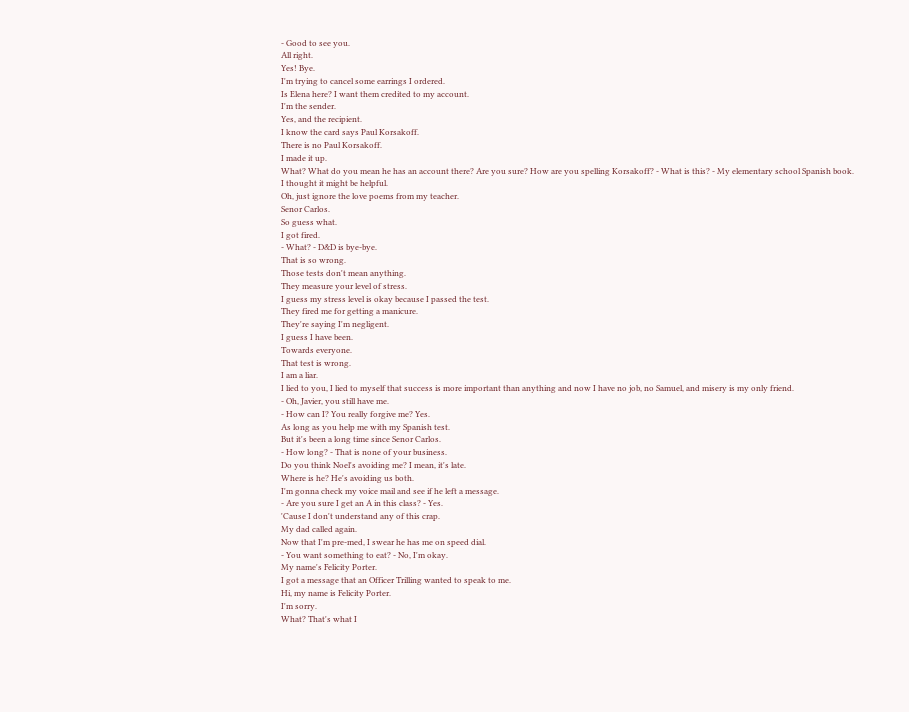- Good to see you.
All right.
Yes! Bye.
I'm trying to cancel some earrings I ordered.
Is Elena here? I want them credited to my account.
I'm the sender.
Yes, and the recipient.
I know the card says Paul Korsakoff.
There is no Paul Korsakoff.
I made it up.
What? What do you mean he has an account there? Are you sure? How are you spelling Korsakoff? - What is this? - My elementary school Spanish book.
I thought it might be helpful.
Oh, just ignore the love poems from my teacher.
Senor Carlos.
So guess what.
I got fired.
- What? - D&D is bye-bye.
That is so wrong.
Those tests don't mean anything.
They measure your level of stress.
I guess my stress level is okay because I passed the test.
They fired me for getting a manicure.
They're saying I'm negligent.
I guess I have been.
Towards everyone.
That test is wrong.
I am a liar.
I lied to you, I lied to myself that success is more important than anything and now I have no job, no Samuel, and misery is my only friend.
- Oh, Javier, you still have me.
- How can I? You really forgive me? Yes.
As long as you help me with my Spanish test.
But it's been a long time since Senor Carlos.
- How long? - That is none of your business.
Do you think Noel's avoiding me? I mean, it's late.
Where is he? He's avoiding us both.
I'm gonna check my voice mail and see if he left a message.
- Are you sure I get an A in this class? - Yes.
'Cause I don't understand any of this crap.
My dad called again.
Now that I'm pre-med, I swear he has me on speed dial.
- You want something to eat? - No, I'm okay.
My name's Felicity Porter.
I got a message that an Officer Trilling wanted to speak to me.
Hi, my name is Felicity Porter.
I'm sorry.
What? That's what I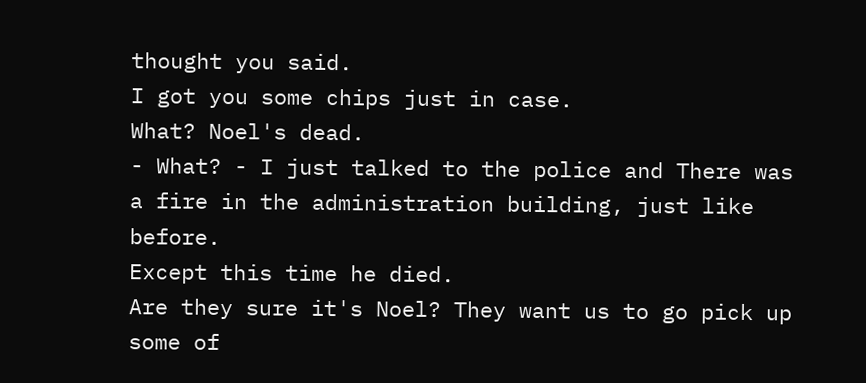thought you said.
I got you some chips just in case.
What? Noel's dead.
- What? - I just talked to the police and There was a fire in the administration building, just like before.
Except this time he died.
Are they sure it's Noel? They want us to go pick up some of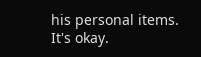his personal items.
It's okay.